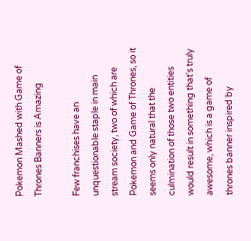Pokemon Mashed with Game of Thrones Banners is Amazing

Few franchises have an unquestionable staple in main stream society, two of which are Pokemon and Game of Thrones, so it seems only natural that the culmination of those two entities would result in something that's truly awesome, which is a game of thrones banner inspired by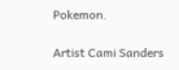Pokemon.

Artist Cami Sanders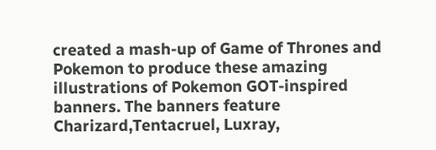created a mash-up of Game of Thrones and Pokemon to produce these amazing illustrations of Pokemon GOT-inspired banners. The banners feature Charizard,Tentacruel, Luxray,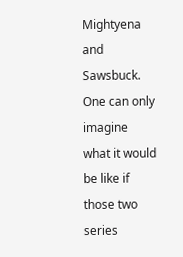Mightyena and Sawsbuck. One can only imagine what it would be like if those two series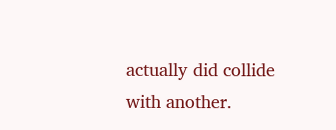actually did collide with another.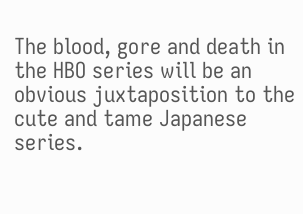The blood, gore and death in the HBO series will be an obvious juxtaposition to the cute and tame Japanese series.